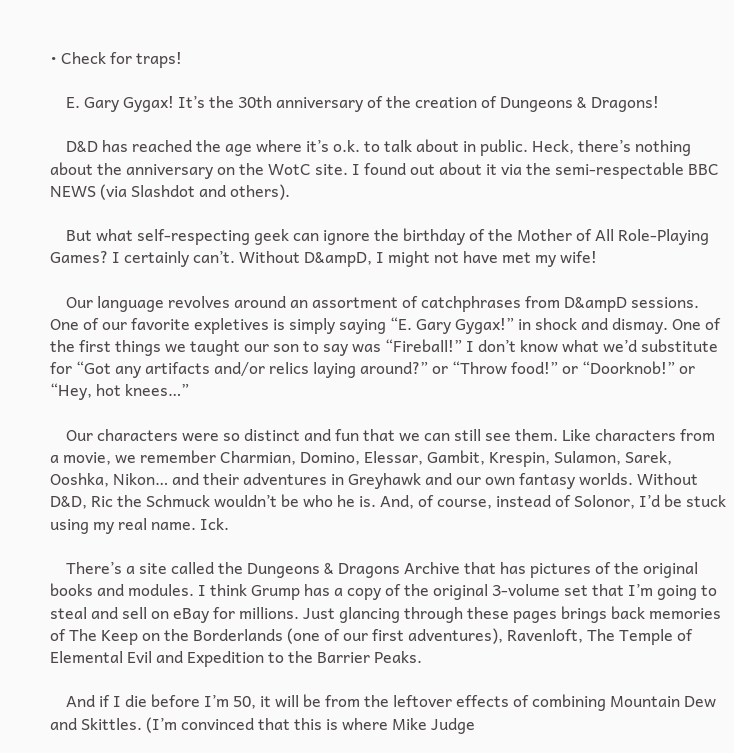• Check for traps!

    E. Gary Gygax! It’s the 30th anniversary of the creation of Dungeons & Dragons!

    D&D has reached the age where it’s o.k. to talk about in public. Heck, there’s nothing about the anniversary on the WotC site. I found out about it via the semi-respectable BBC NEWS (via Slashdot and others).

    But what self-respecting geek can ignore the birthday of the Mother of All Role-Playing Games? I certainly can’t. Without D&ampD, I might not have met my wife!

    Our language revolves around an assortment of catchphrases from D&ampD sessions. One of our favorite expletives is simply saying “E. Gary Gygax!” in shock and dismay. One of the first things we taught our son to say was “Fireball!” I don’t know what we’d substitute for “Got any artifacts and/or relics laying around?” or “Throw food!” or “Doorknob!” or “Hey, hot knees…”

    Our characters were so distinct and fun that we can still see them. Like characters from a movie, we remember Charmian, Domino, Elessar, Gambit, Krespin, Sulamon, Sarek, Ooshka, Nikon… and their adventures in Greyhawk and our own fantasy worlds. Without D&D, Ric the Schmuck wouldn’t be who he is. And, of course, instead of Solonor, I’d be stuck using my real name. Ick.

    There’s a site called the Dungeons & Dragons Archive that has pictures of the original books and modules. I think Grump has a copy of the original 3-volume set that I’m going to steal and sell on eBay for millions. Just glancing through these pages brings back memories of The Keep on the Borderlands (one of our first adventures), Ravenloft, The Temple of Elemental Evil and Expedition to the Barrier Peaks.

    And if I die before I’m 50, it will be from the leftover effects of combining Mountain Dew and Skittles. (I’m convinced that this is where Mike Judge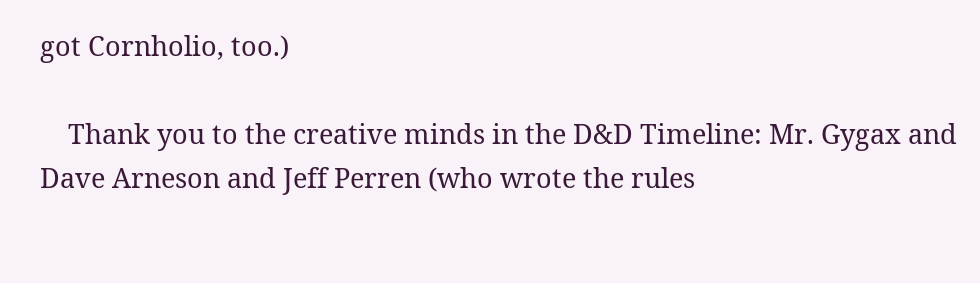got Cornholio, too.)

    Thank you to the creative minds in the D&D Timeline: Mr. Gygax and Dave Arneson and Jeff Perren (who wrote the rules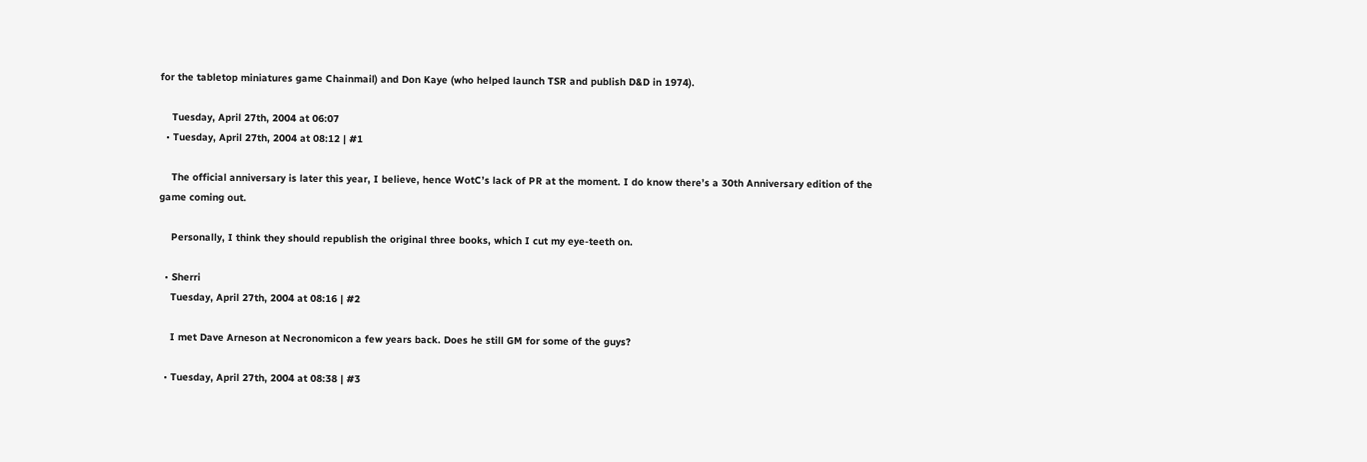for the tabletop miniatures game Chainmail) and Don Kaye (who helped launch TSR and publish D&D in 1974).

    Tuesday, April 27th, 2004 at 06:07
  • Tuesday, April 27th, 2004 at 08:12 | #1

    The official anniversary is later this year, I believe, hence WotC’s lack of PR at the moment. I do know there’s a 30th Anniversary edition of the game coming out.

    Personally, I think they should republish the original three books, which I cut my eye-teeth on.

  • Sherri
    Tuesday, April 27th, 2004 at 08:16 | #2

    I met Dave Arneson at Necronomicon a few years back. Does he still GM for some of the guys?

  • Tuesday, April 27th, 2004 at 08:38 | #3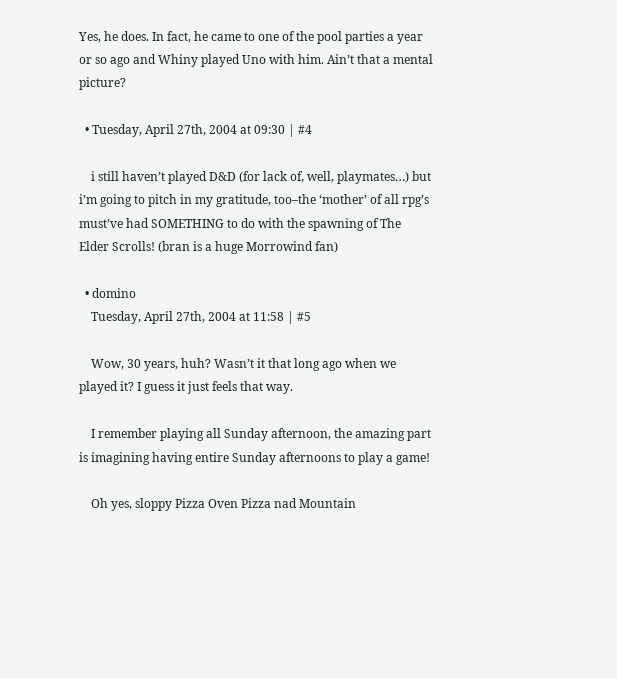Yes, he does. In fact, he came to one of the pool parties a year or so ago and Whiny played Uno with him. Ain’t that a mental picture?

  • Tuesday, April 27th, 2004 at 09:30 | #4

    i still haven’t played D&D (for lack of, well, playmates…) but i’m going to pitch in my gratitude, too–the ‘mother’ of all rpg’s must’ve had SOMETHING to do with the spawning of The Elder Scrolls! (bran is a huge Morrowind fan)

  • domino
    Tuesday, April 27th, 2004 at 11:58 | #5

    Wow, 30 years, huh? Wasn’t it that long ago when we played it? I guess it just feels that way.

    I remember playing all Sunday afternoon, the amazing part is imagining having entire Sunday afternoons to play a game!

    Oh yes, sloppy Pizza Oven Pizza nad Mountain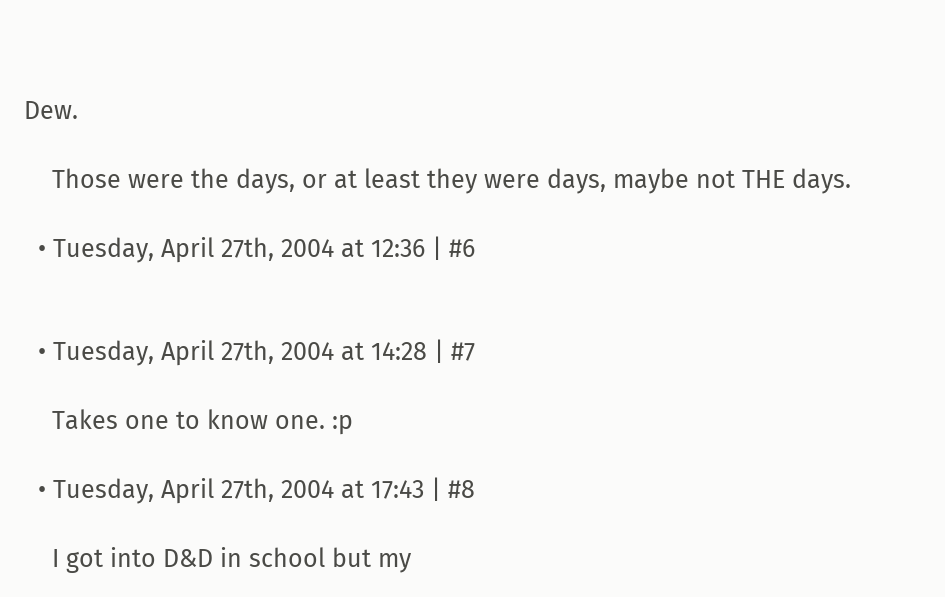Dew.

    Those were the days, or at least they were days, maybe not THE days.

  • Tuesday, April 27th, 2004 at 12:36 | #6


  • Tuesday, April 27th, 2004 at 14:28 | #7

    Takes one to know one. :p

  • Tuesday, April 27th, 2004 at 17:43 | #8

    I got into D&D in school but my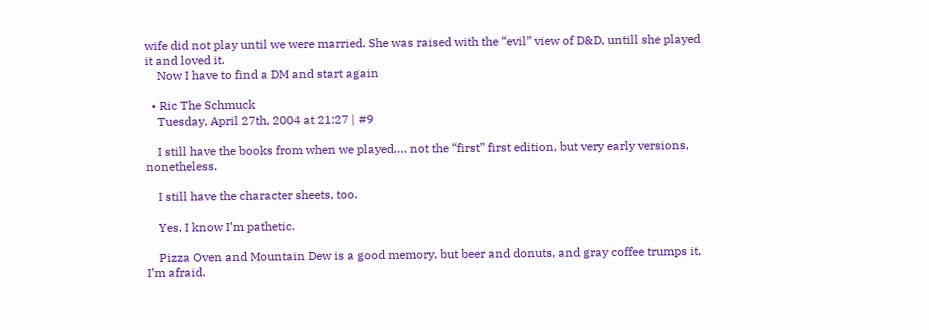wife did not play until we were married. She was raised with the “evil” view of D&D, untill she played it and loved it.
    Now I have to find a DM and start again

  • Ric The Schmuck
    Tuesday, April 27th, 2004 at 21:27 | #9

    I still have the books from when we played…. not the “first” first edition, but very early versions, nonetheless.

    I still have the character sheets, too.

    Yes, I know I’m pathetic.

    Pizza Oven and Mountain Dew is a good memory, but beer and donuts, and gray coffee trumps it, I’m afraid.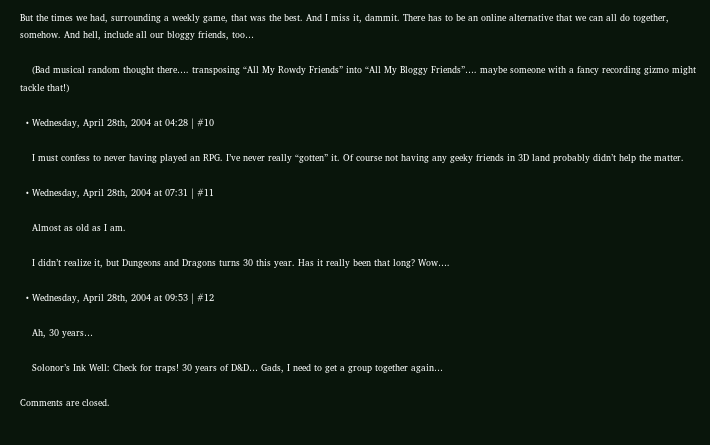But the times we had, surrounding a weekly game, that was the best. And I miss it, dammit. There has to be an online alternative that we can all do together, somehow. And hell, include all our bloggy friends, too…

    (Bad musical random thought there…. transposing “All My Rowdy Friends” into “All My Bloggy Friends”…. maybe someone with a fancy recording gizmo might tackle that!)

  • Wednesday, April 28th, 2004 at 04:28 | #10

    I must confess to never having played an RPG. I’ve never really “gotten” it. Of course not having any geeky friends in 3D land probably didn’t help the matter.

  • Wednesday, April 28th, 2004 at 07:31 | #11

    Almost as old as I am.

    I didn’t realize it, but Dungeons and Dragons turns 30 this year. Has it really been that long? Wow….

  • Wednesday, April 28th, 2004 at 09:53 | #12

    Ah, 30 years…

    Solonor’s Ink Well: Check for traps! 30 years of D&D… Gads, I need to get a group together again…

Comments are closed.